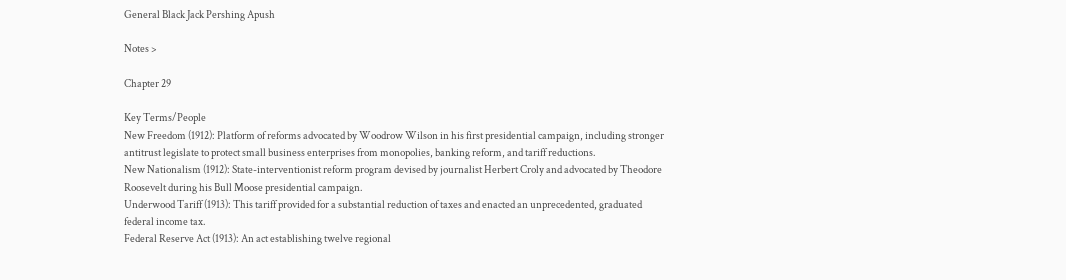General Black Jack Pershing Apush

Notes >

Chapter 29

Key Terms/People
New Freedom (1912): Platform of reforms advocated by Woodrow Wilson in his first presidential campaign, including stronger antitrust legislate to protect small business enterprises from monopolies, banking reform, and tariff reductions.
New Nationalism (1912): State-interventionist reform program devised by journalist Herbert Croly and advocated by Theodore Roosevelt during his Bull Moose presidential campaign.
Underwood Tariff (1913): This tariff provided for a substantial reduction of taxes and enacted an unprecedented, graduated federal income tax.
Federal Reserve Act (1913): An act establishing twelve regional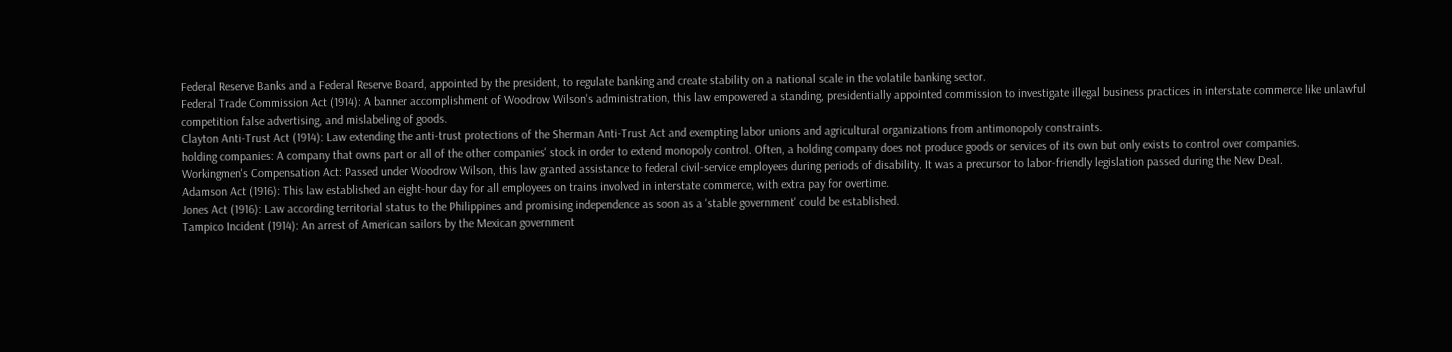Federal Reserve Banks and a Federal Reserve Board, appointed by the president, to regulate banking and create stability on a national scale in the volatile banking sector.
Federal Trade Commission Act (1914): A banner accomplishment of Woodrow Wilson's administration, this law empowered a standing, presidentially appointed commission to investigate illegal business practices in interstate commerce like unlawful competition false advertising, and mislabeling of goods.
Clayton Anti-Trust Act (1914): Law extending the anti-trust protections of the Sherman Anti-Trust Act and exempting labor unions and agricultural organizations from antimonopoly constraints.
holding companies: A company that owns part or all of the other companies' stock in order to extend monopoly control. Often, a holding company does not produce goods or services of its own but only exists to control over companies.
Workingmen's Compensation Act: Passed under Woodrow Wilson, this law granted assistance to federal civil-service employees during periods of disability. It was a precursor to labor-friendly legislation passed during the New Deal.
Adamson Act (1916): This law established an eight-hour day for all employees on trains involved in interstate commerce, with extra pay for overtime.
Jones Act (1916): Law according territorial status to the Philippines and promising independence as soon as a 'stable government' could be established.
Tampico Incident (1914): An arrest of American sailors by the Mexican government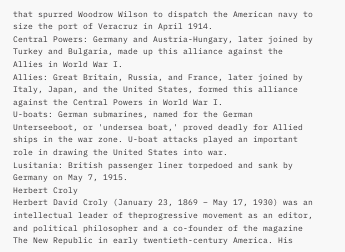that spurred Woodrow Wilson to dispatch the American navy to size the port of Veracruz in April 1914.
Central Powers: Germany and Austria-Hungary, later joined by Turkey and Bulgaria, made up this alliance against the Allies in World War I.
Allies: Great Britain, Russia, and France, later joined by Italy, Japan, and the United States, formed this alliance against the Central Powers in World War I.
U-boats: German submarines, named for the German Unterseeboot, or 'undersea boat,' proved deadly for Allied ships in the war zone. U-boat attacks played an important role in drawing the United States into war.
Lusitania: British passenger liner torpedoed and sank by Germany on May 7, 1915.
Herbert Croly
Herbert David Croly (January 23, 1869 – May 17, 1930) was an intellectual leader of theprogressive movement as an editor, and political philosopher and a co-founder of the magazine The New Republic in early twentieth-century America. His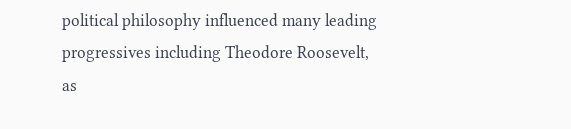political philosophy influenced many leading progressives including Theodore Roosevelt, as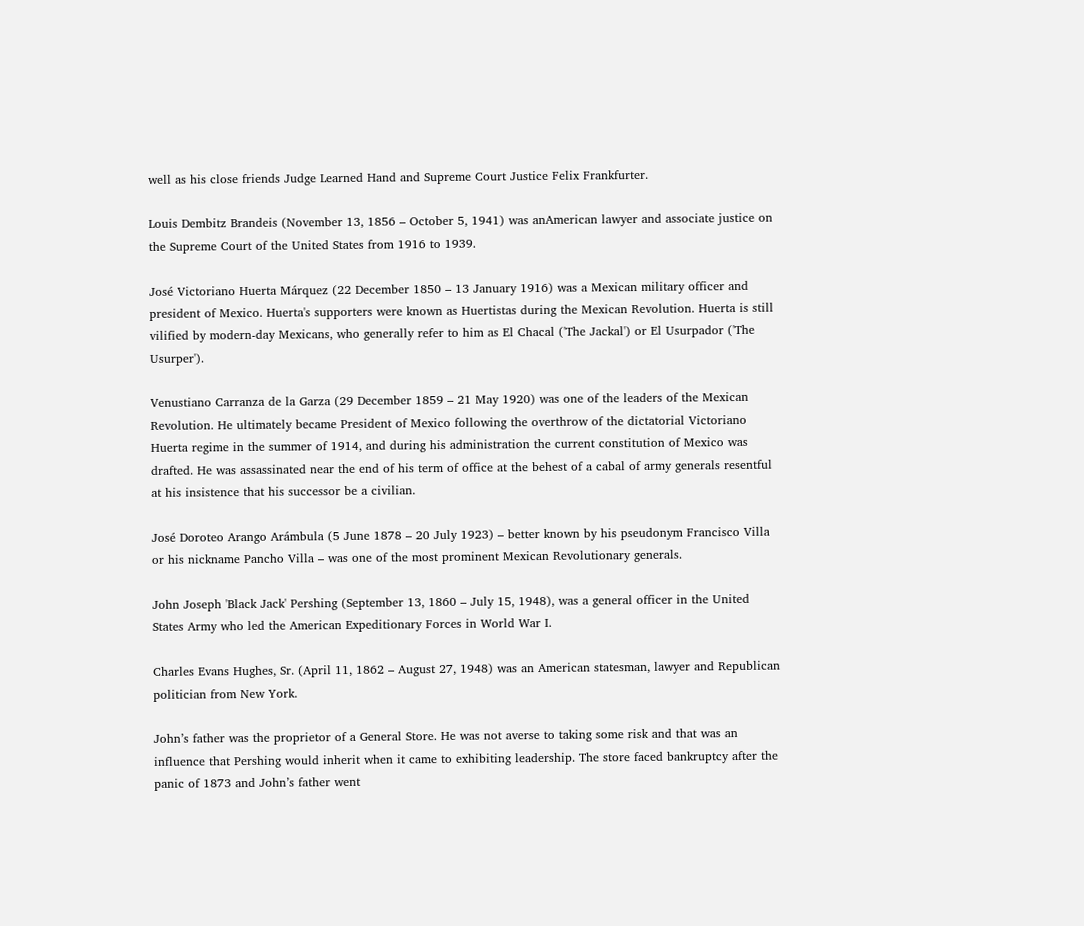well as his close friends Judge Learned Hand and Supreme Court Justice Felix Frankfurter.

Louis Dembitz Brandeis (November 13, 1856 – October 5, 1941) was anAmerican lawyer and associate justice on the Supreme Court of the United States from 1916 to 1939.

José Victoriano Huerta Márquez (22 December 1850 – 13 January 1916) was a Mexican military officer and president of Mexico. Huerta's supporters were known as Huertistas during the Mexican Revolution. Huerta is still vilified by modern-day Mexicans, who generally refer to him as El Chacal ('The Jackal') or El Usurpador ('The Usurper').

Venustiano Carranza de la Garza (29 December 1859 – 21 May 1920) was one of the leaders of the Mexican Revolution. He ultimately became President of Mexico following the overthrow of the dictatorial Victoriano Huerta regime in the summer of 1914, and during his administration the current constitution of Mexico was drafted. He was assassinated near the end of his term of office at the behest of a cabal of army generals resentful at his insistence that his successor be a civilian.

José Doroteo Arango Arámbula (5 June 1878 – 20 July 1923) – better known by his pseudonym Francisco Villa or his nickname Pancho Villa – was one of the most prominent Mexican Revolutionary generals.

John Joseph 'Black Jack' Pershing (September 13, 1860 – July 15, 1948), was a general officer in the United States Army who led the American Expeditionary Forces in World War I.

Charles Evans Hughes, Sr. (April 11, 1862 – August 27, 1948) was an American statesman, lawyer and Republican politician from New York.

John’s father was the proprietor of a General Store. He was not averse to taking some risk and that was an influence that Pershing would inherit when it came to exhibiting leadership. The store faced bankruptcy after the panic of 1873 and John’s father went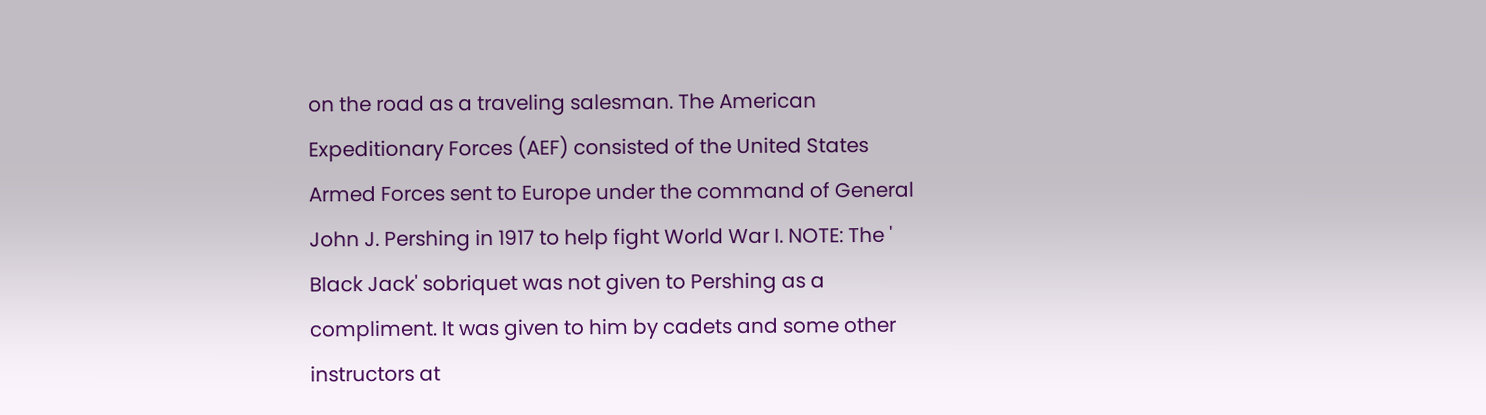on the road as a traveling salesman. The American Expeditionary Forces (AEF) consisted of the United States Armed Forces sent to Europe under the command of General John J. Pershing in 1917 to help fight World War I. NOTE: The ' Black Jack' sobriquet was not given to Pershing as a compliment. It was given to him by cadets and some other instructors at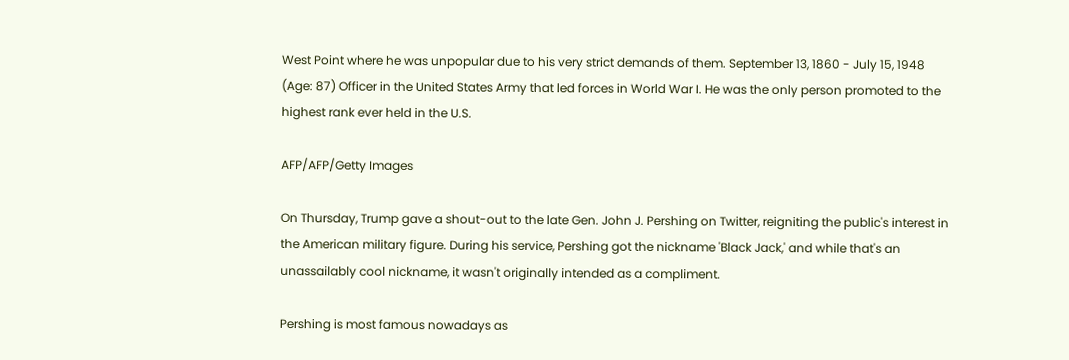West Point where he was unpopular due to his very strict demands of them. September 13, 1860 - July 15, 1948 (Age: 87) Officer in the United States Army that led forces in World War I. He was the only person promoted to the highest rank ever held in the U.S.

AFP/AFP/Getty Images

On Thursday, Trump gave a shout-out to the late Gen. John J. Pershing on Twitter, reigniting the public's interest in the American military figure. During his service, Pershing got the nickname 'Black Jack,' and while that's an unassailably cool nickname, it wasn't originally intended as a compliment.

Pershing is most famous nowadays as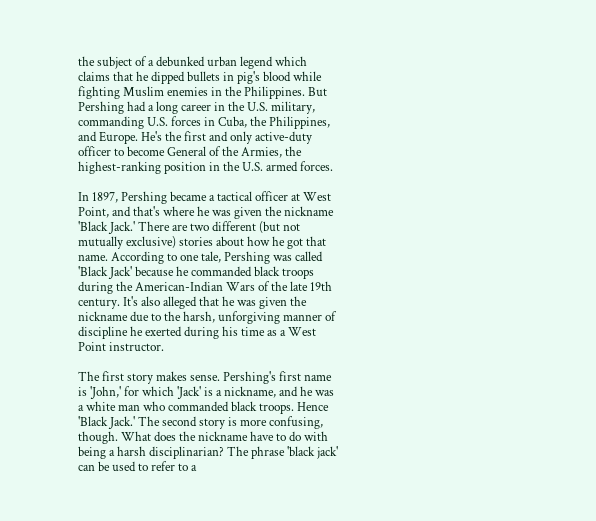the subject of a debunked urban legend which claims that he dipped bullets in pig's blood while fighting Muslim enemies in the Philippines. But Pershing had a long career in the U.S. military, commanding U.S. forces in Cuba, the Philippines, and Europe. He's the first and only active-duty officer to become General of the Armies, the highest-ranking position in the U.S. armed forces.

In 1897, Pershing became a tactical officer at West Point, and that's where he was given the nickname 'Black Jack.' There are two different (but not mutually exclusive) stories about how he got that name. According to one tale, Pershing was called 'Black Jack' because he commanded black troops during the American-Indian Wars of the late 19th century. It's also alleged that he was given the nickname due to the harsh, unforgiving manner of discipline he exerted during his time as a West Point instructor.

The first story makes sense. Pershing's first name is 'John,' for which 'Jack' is a nickname, and he was a white man who commanded black troops. Hence 'Black Jack.' The second story is more confusing, though. What does the nickname have to do with being a harsh disciplinarian? The phrase 'black jack' can be used to refer to a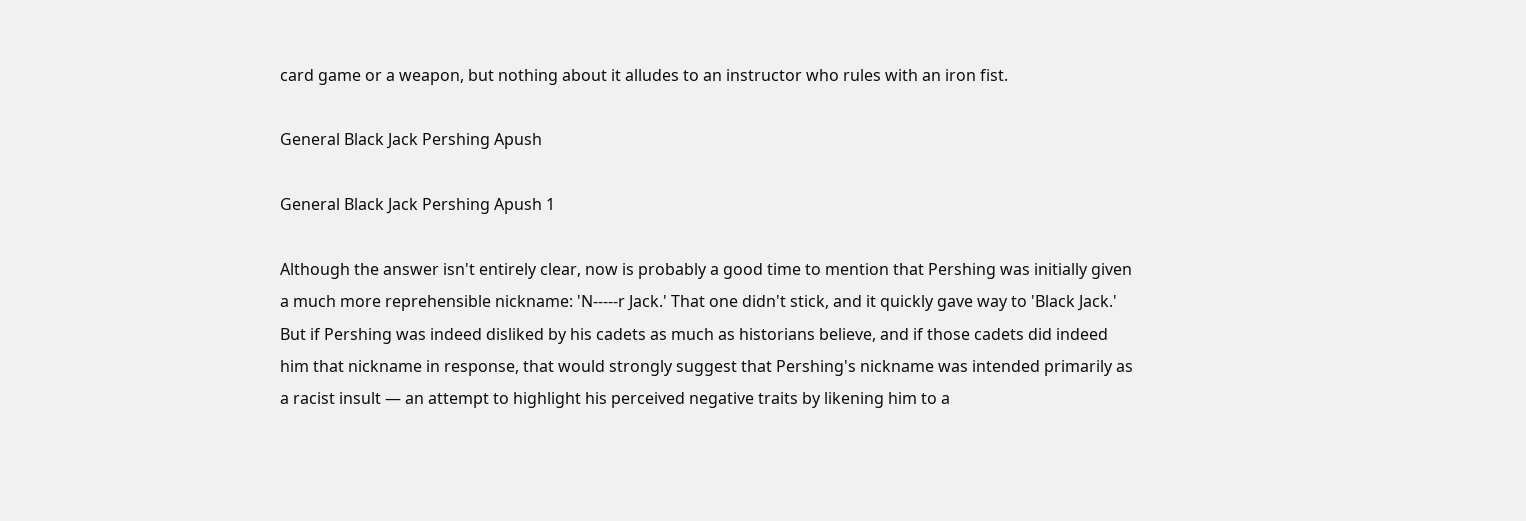card game or a weapon, but nothing about it alludes to an instructor who rules with an iron fist.

General Black Jack Pershing Apush

General Black Jack Pershing Apush 1

Although the answer isn't entirely clear, now is probably a good time to mention that Pershing was initially given a much more reprehensible nickname: 'N-----r Jack.' That one didn't stick, and it quickly gave way to 'Black Jack.' But if Pershing was indeed disliked by his cadets as much as historians believe, and if those cadets did indeed him that nickname in response, that would strongly suggest that Pershing's nickname was intended primarily as a racist insult — an attempt to highlight his perceived negative traits by likening him to a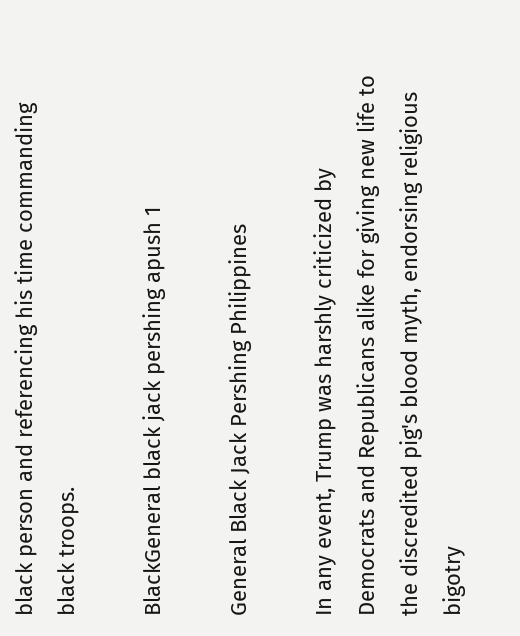black person and referencing his time commanding black troops.

BlackGeneral black jack pershing apush 1

General Black Jack Pershing Philippines

In any event, Trump was harshly criticized by Democrats and Republicans alike for giving new life to the discredited pig's blood myth, endorsing religious bigotry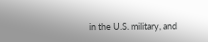in the U.S. military, and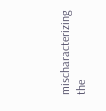mischaracterizing the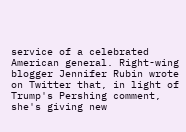service of a celebrated American general. Right-wing blogger Jennifer Rubin wrote on Twitter that, in light of Trump's Pershing comment, she's giving new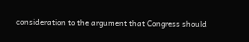consideration to the argument that Congress should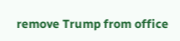remove Trump from office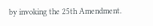by invoking the 25th Amendment.